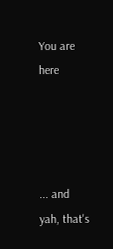You are here




... and yah, that's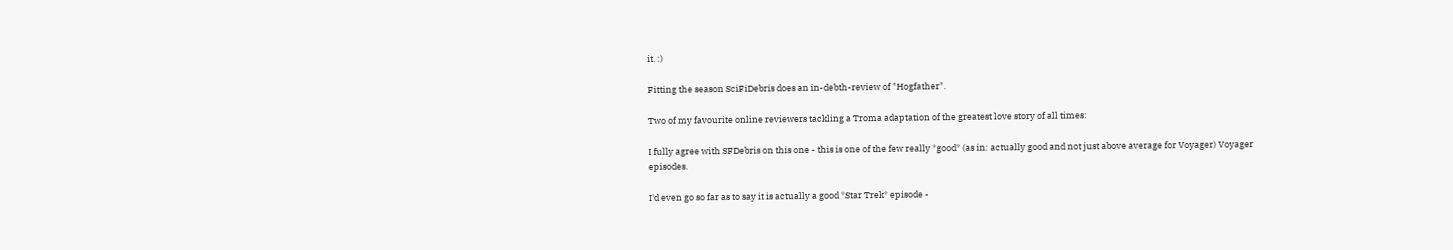it. :)

Fitting the season SciFiDebris does an in-debth-review of "Hogfather".

Two of my favourite online reviewers tackling a Troma adaptation of the greatest love story of all times:

I fully agree with SFDebris on this one - this is one of the few really *good* (as in: actually good and not just above average for Voyager) Voyager episodes.

I'd even go so far as to say it is actually a good *Star Trek* episode -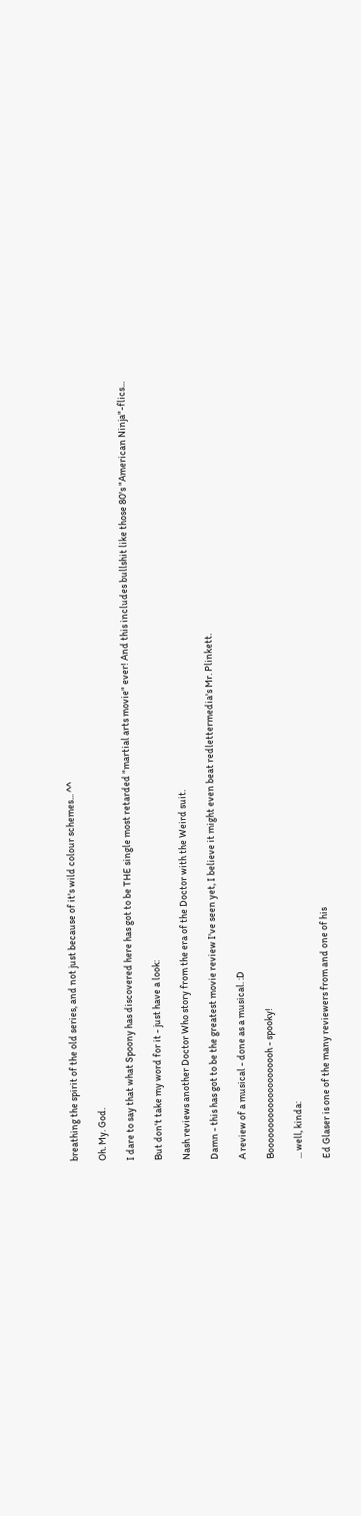breathing the spirit of the old series, and not just because of it's wild colour schemes... ^^

Oh. My. God.

I dare to say that what Spoony has discovered here has got to be THE single most retarded "martial arts movie" ever! And this includes bullshit like those 80's "American Ninja"-flics...

But don't take my word for it - just have a look:

Nash reviews another Doctor Who story from the era of the Doctor with the Weird suit.

Damn - this has got to be the greatest movie review I've seen yet, I believe it might even beat redlettermedia's Mr. Plinkett.

A review of a musical - done as a musical. :D

Booooooooooooooooooooh - spooky!

... well, kinda:

Ed Glaser is one of the many reviewers from and one of his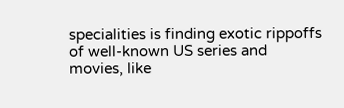specialities is finding exotic rippoffs of well-known US series and movies, like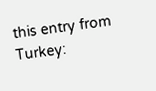this entry from Turkey: